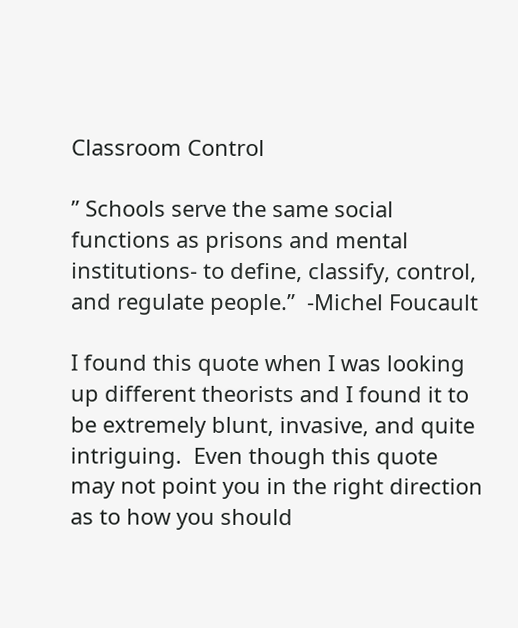Classroom Control

” Schools serve the same social functions as prisons and mental institutions- to define, classify, control, and regulate people.”  -Michel Foucault

I found this quote when I was looking up different theorists and I found it to be extremely blunt, invasive, and quite intriguing.  Even though this quote may not point you in the right direction as to how you should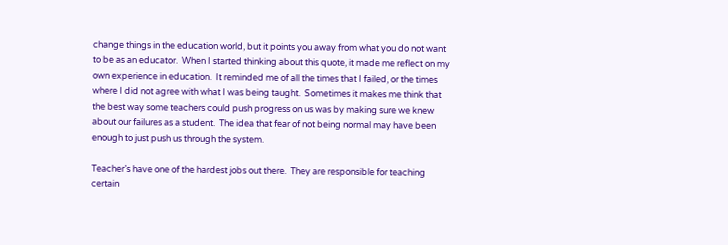change things in the education world, but it points you away from what you do not want to be as an educator.  When I started thinking about this quote, it made me reflect on my own experience in education.  It reminded me of all the times that I failed, or the times where I did not agree with what I was being taught.  Sometimes it makes me think that the best way some teachers could push progress on us was by making sure we knew about our failures as a student.  The idea that fear of not being normal may have been enough to just push us through the system.

Teacher’s have one of the hardest jobs out there.  They are responsible for teaching certain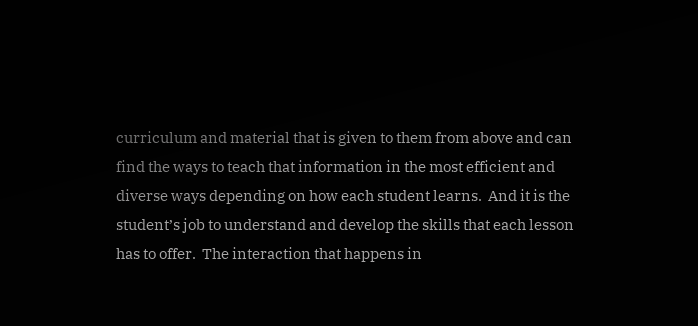curriculum and material that is given to them from above and can find the ways to teach that information in the most efficient and diverse ways depending on how each student learns.  And it is the student’s job to understand and develop the skills that each lesson has to offer.  The interaction that happens in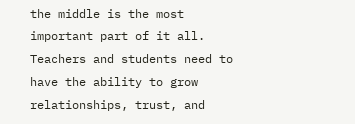the middle is the most important part of it all.  Teachers and students need to have the ability to grow relationships, trust, and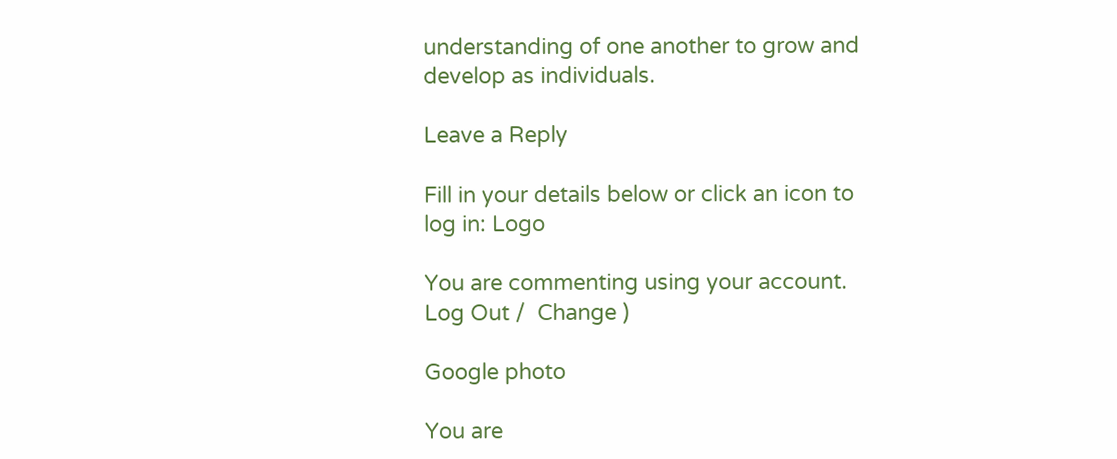understanding of one another to grow and develop as individuals.

Leave a Reply

Fill in your details below or click an icon to log in: Logo

You are commenting using your account. Log Out /  Change )

Google photo

You are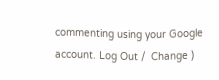commenting using your Google account. Log Out /  Change )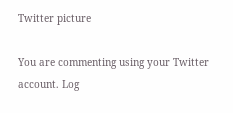Twitter picture

You are commenting using your Twitter account. Log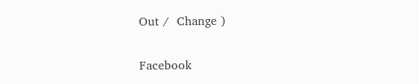Out /  Change )

Facebook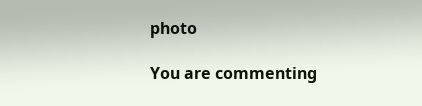photo

You are commenting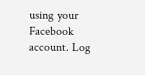using your Facebook account. Log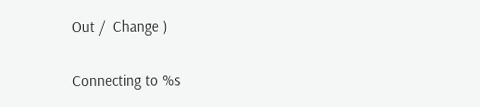Out /  Change )

Connecting to %s